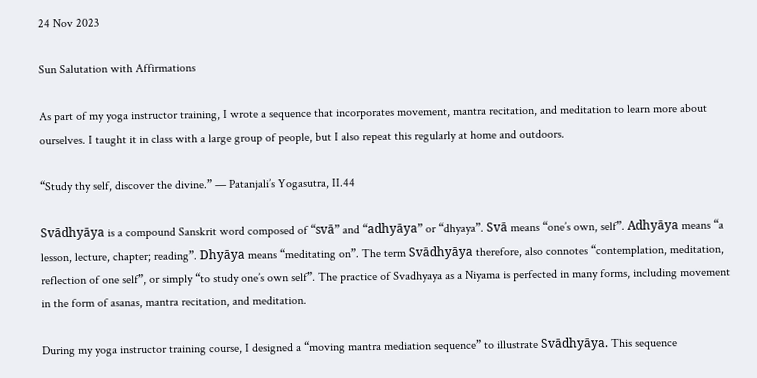24 Nov 2023

Sun Salutation with Affirmations

As part of my yoga instructor training, I wrote a sequence that incorporates movement, mantra recitation, and meditation to learn more about ourselves. I taught it in class with a large group of people, but I also repeat this regularly at home and outdoors.

“Study thy self, discover the divine.” — Patanjali’s Yogasutra, II.44

Svādhyāya is a compound Sanskrit word composed of “svā” and “adhyāya” or “dhyaya”. Svā means “one’s own, self”. Adhyāya means “a lesson, lecture, chapter; reading”. Dhyāya means “meditating on”. The term Svādhyāya therefore, also connotes “contemplation, meditation, reflection of one self”, or simply “to study one’s own self”. The practice of Svadhyaya as a Niyama is perfected in many forms, including movement in the form of asanas, mantra recitation, and meditation.

During my yoga instructor training course, I designed a “moving mantra mediation sequence” to illustrate Svādhyāya. This sequence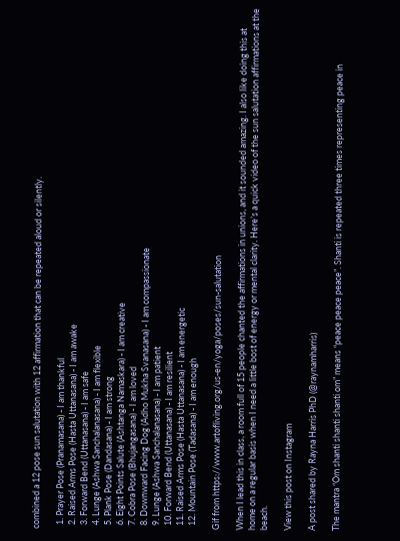combined a 12 pose sun salutation with 12 affirmation that can be repeated aloud or silently.

  1. Prayer Pose (Pranamasana) - I am thankful
  2. Raised Arms Pose (Hasta Uttanasana) - I am awake
  3. Forward Bend (Uttanasana) - I am safe
  4. Lunge (Ashwa Sanchalanasana) - I am flexible
  5. Plank Pose (Dandasana) - I am strong
  6. Eight Points Salute (Ashtanga Namaskara) - I am creative
  7. Cobra Pose (Bhujangasana) - I am loved
  8. Downward Facing Dog (Adho Mukha Svanasana) - I am compassionate
  9. Lunge (Ashwa Sanchalanasana) - I am patient
  10. Forward Bend (Uttanasana) - I am resilient
  11. Raised Arms Pose (Hasta Uttanasana) - I am energetic
  12. Mountain Pose (Tadasana) - I am enough

Gif from https://www.artofliving.org/us-en/yoga/poses/sun-salutation

When I lead this in class, a room full of 15 people chanted the affirmations in unions, and it sounded amazing. I also like doing this at home on a regular basis when I need a little bost of energy or mental clarity. Here’s a quick video of the sun salutation affirmations at the beach.

View this post on Instagram

A post shared by Rayna Harris PhD (@raynamharris)

The mantra “Om shanti shanti shanti om” means “peace peace peace”. Shanti is repeated three times representing peace in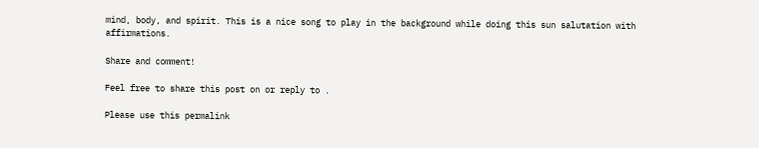mind, body, and spirit. This is a nice song to play in the background while doing this sun salutation with affirmations.

Share and comment!

Feel free to share this post on or reply to .

Please use this permalink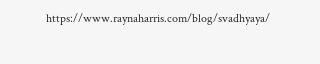https://www.raynaharris.com/blog/svadhyaya/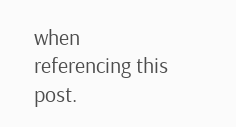when referencing this post.